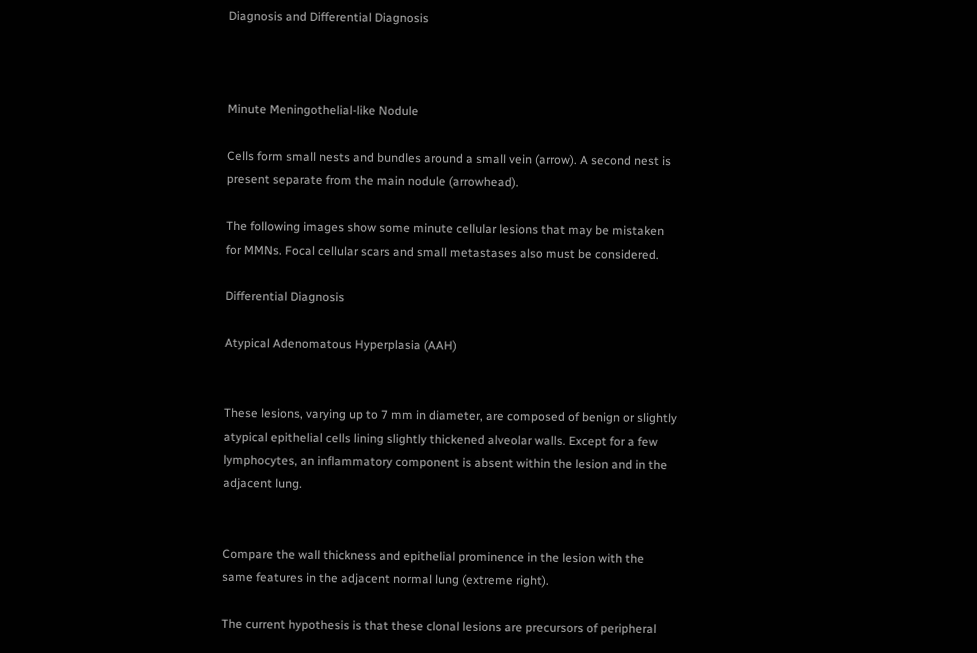Diagnosis and Differential Diagnosis



Minute Meningothelial-like Nodule

Cells form small nests and bundles around a small vein (arrow). A second nest is present separate from the main nodule (arrowhead).

The following images show some minute cellular lesions that may be mistaken for MMNs. Focal cellular scars and small metastases also must be considered.

Differential Diagnosis

Atypical Adenomatous Hyperplasia (AAH)


These lesions, varying up to 7 mm in diameter, are composed of benign or slightly atypical epithelial cells lining slightly thickened alveolar walls. Except for a few lymphocytes, an inflammatory component is absent within the lesion and in the adjacent lung.


Compare the wall thickness and epithelial prominence in the lesion with the same features in the adjacent normal lung (extreme right).

The current hypothesis is that these clonal lesions are precursors of peripheral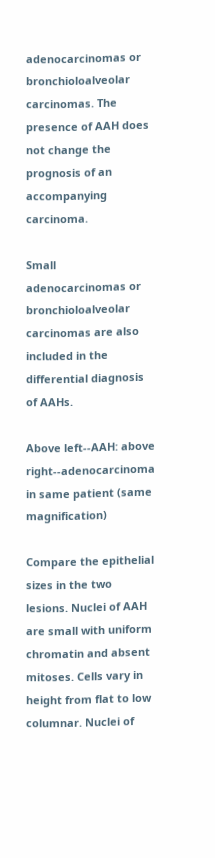adenocarcinomas or bronchioloalveolar carcinomas. The presence of AAH does not change the prognosis of an accompanying carcinoma.

Small adenocarcinomas or bronchioloalveolar carcinomas are also included in the differential diagnosis of AAHs.

Above left--AAH: above right--adenocarcinoma in same patient (same magnification)

Compare the epithelial sizes in the two lesions. Nuclei of AAH are small with uniform chromatin and absent mitoses. Cells vary in height from flat to low columnar. Nuclei of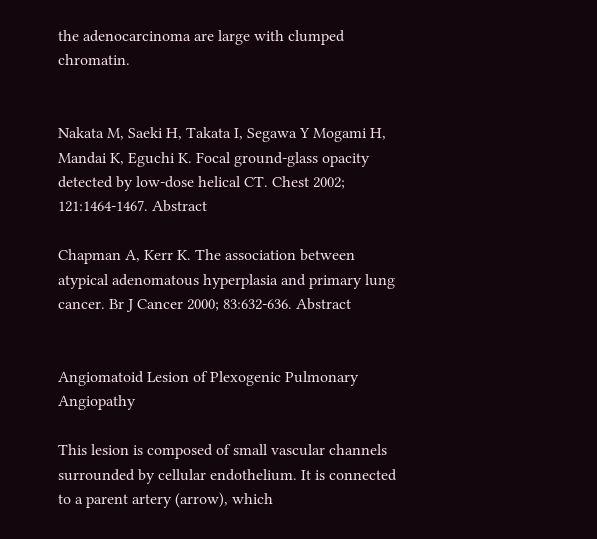the adenocarcinoma are large with clumped chromatin.


Nakata M, Saeki H, Takata I, Segawa Y Mogami H, Mandai K, Eguchi K. Focal ground-glass opacity detected by low-dose helical CT. Chest 2002; 121:1464-1467. Abstract

Chapman A, Kerr K. The association between atypical adenomatous hyperplasia and primary lung cancer. Br J Cancer 2000; 83:632-636. Abstract


Angiomatoid Lesion of Plexogenic Pulmonary Angiopathy

This lesion is composed of small vascular channels surrounded by cellular endothelium. It is connected to a parent artery (arrow), which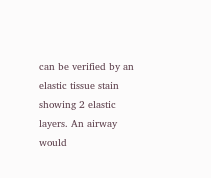can be verified by an elastic tissue stain showing 2 elastic layers. An airway would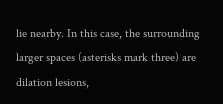lie nearby. In this case, the surrounding larger spaces (asterisks mark three) are dilation lesions,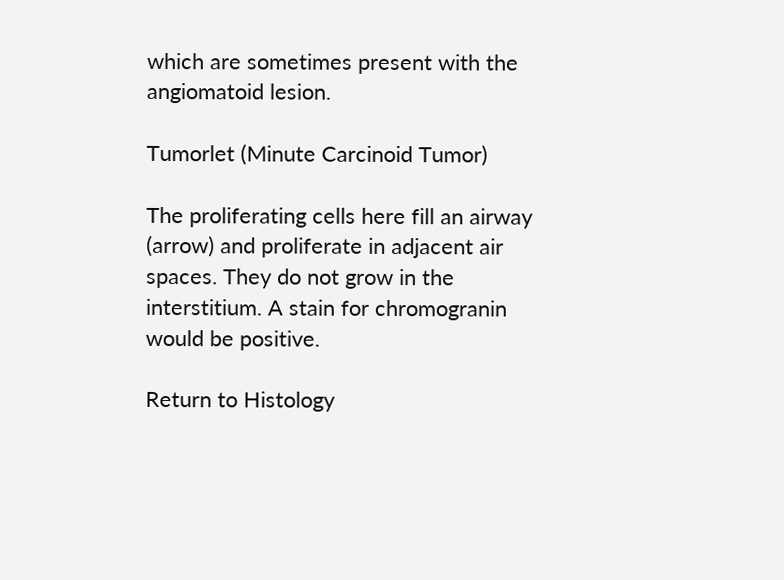which are sometimes present with the angiomatoid lesion.

Tumorlet (Minute Carcinoid Tumor)

The proliferating cells here fill an airway (arrow) and proliferate in adjacent air spaces. They do not grow in the interstitium. A stain for chromogranin would be positive.

Return to Histology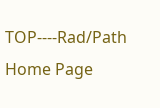TOP----Rad/Path Home Page